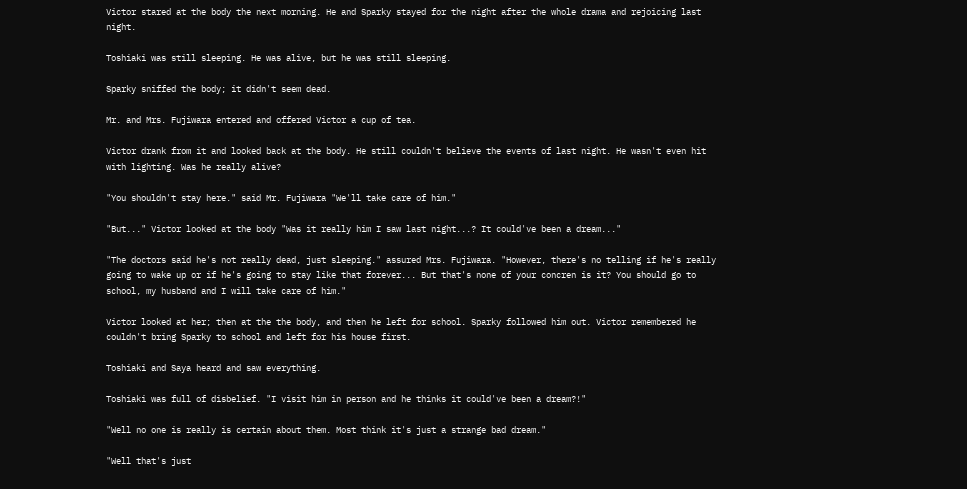Victor stared at the body the next morning. He and Sparky stayed for the night after the whole drama and rejoicing last night.

Toshiaki was still sleeping. He was alive, but he was still sleeping.

Sparky sniffed the body; it didn't seem dead.

Mr. and Mrs. Fujiwara entered and offered Victor a cup of tea.

Victor drank from it and looked back at the body. He still couldn't believe the events of last night. He wasn't even hit with lighting. Was he really alive?

"You shouldn't stay here." said Mr. Fujiwara "We'll take care of him."

"But..." Victor looked at the body "Was it really him I saw last night...? It could've been a dream..."

"The doctors said he's not really dead, just sleeping." assured Mrs. Fujiwara. "However, there's no telling if he's really going to wake up or if he's going to stay like that forever... But that's none of your concren is it? You should go to school, my husband and I will take care of him."

Victor looked at her; then at the the body, and then he left for school. Sparky followed him out. Victor remembered he couldn't bring Sparky to school and left for his house first.

Toshiaki and Saya heard and saw everything.

Toshiaki was full of disbelief. "I visit him in person and he thinks it could've been a dream?!"

"Well no one is really is certain about them. Most think it's just a strange bad dream."

"Well that's just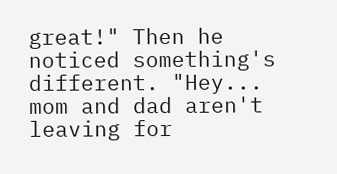great!" Then he noticed something's different. "Hey... mom and dad aren't leaving for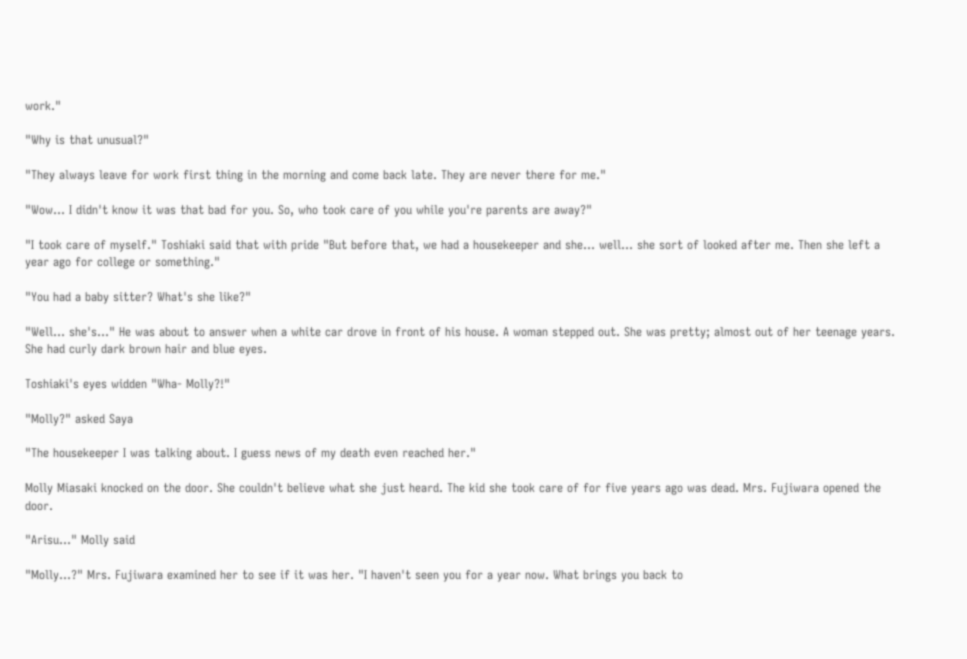work."

"Why is that unusual?"

"They always leave for work first thing in the morning and come back late. They are never there for me."

"Wow... I didn't know it was that bad for you. So, who took care of you while you're parents are away?"

"I took care of myself." Toshiaki said that with pride "But before that, we had a housekeeper and she... well... she sort of looked after me. Then she left a year ago for college or something."

"You had a baby sitter? What's she like?"

"Well... she's..." He was about to answer when a white car drove in front of his house. A woman stepped out. She was pretty; almost out of her teenage years. She had curly dark brown hair and blue eyes.

Toshiaki's eyes widden "Wha- Molly?!"

"Molly?" asked Saya

"The housekeeper I was talking about. I guess news of my death even reached her."

Molly Miasaki knocked on the door. She couldn't believe what she just heard. The kid she took care of for five years ago was dead. Mrs. Fujiwara opened the door.

"Arisu..." Molly said

"Molly...?" Mrs. Fujiwara examined her to see if it was her. "I haven't seen you for a year now. What brings you back to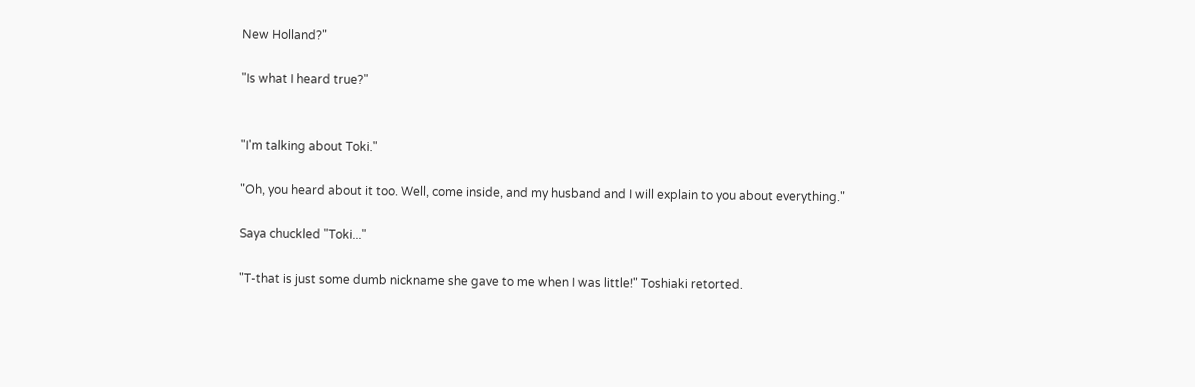New Holland?"

"Is what I heard true?"


"I'm talking about Toki."

"Oh, you heard about it too. Well, come inside, and my husband and I will explain to you about everything."

Saya chuckled "Toki..."

"T-that is just some dumb nickname she gave to me when I was little!" Toshiaki retorted.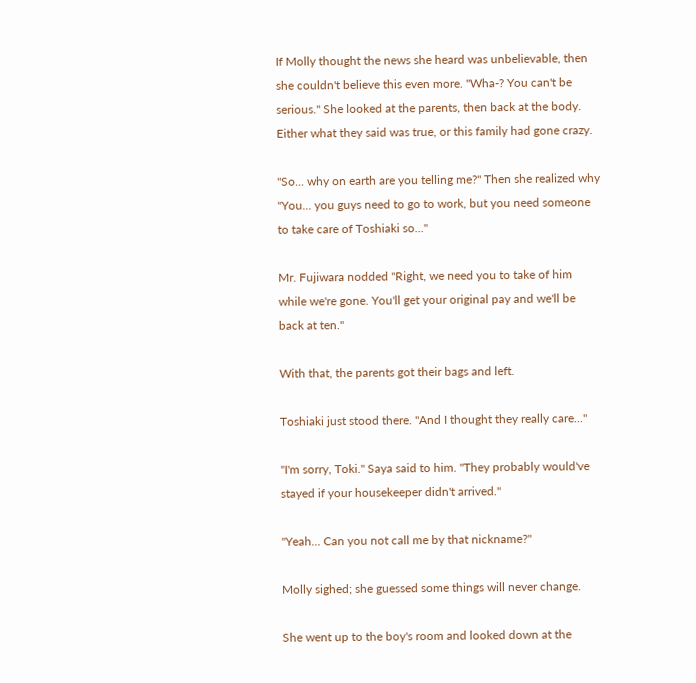If Molly thought the news she heard was unbelievable, then she couldn't believe this even more. "Wha-? You can't be serious." She looked at the parents, then back at the body. Either what they said was true, or this family had gone crazy.

"So... why on earth are you telling me?" Then she realized why "You... you guys need to go to work, but you need someone to take care of Toshiaki so..."

Mr. Fujiwara nodded "Right, we need you to take of him while we're gone. You'll get your original pay and we'll be back at ten."

With that, the parents got their bags and left.

Toshiaki just stood there. "And I thought they really care..."

"I'm sorry, Toki." Saya said to him. "They probably would've stayed if your housekeeper didn't arrived."

"Yeah... Can you not call me by that nickname?"

Molly sighed; she guessed some things will never change.

She went up to the boy's room and looked down at the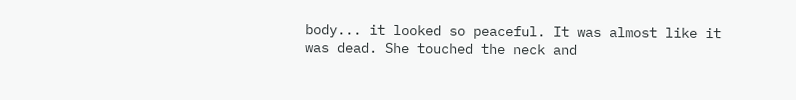body... it looked so peaceful. It was almost like it was dead. She touched the neck and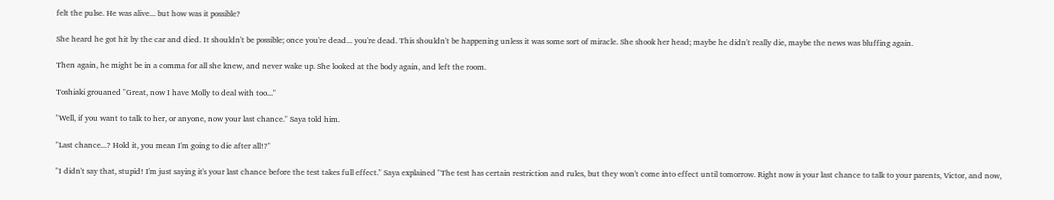felt the pulse. He was alive... but how was it possible?

She heard he got hit by the car and died. It shouldn't be possible; once you're dead... you're dead. This shouldn't be happening unless it was some sort of miracle. She shook her head; maybe he didn't really die, maybe the news was bluffing again.

Then again, he might be in a comma for all she knew, and never wake up. She looked at the body again, and left the room.

Toshiaki grouaned "Great, now I have Molly to deal with too..."

"Well, if you want to talk to her, or anyone, now your last chance." Saya told him.

"Last chance...? Hold it, you mean I'm going to die after all!?"

"I didn't say that, stupid! I'm just saying it's your last chance before the test takes full effect." Saya explained "The test has certain restriction and rules, but they won't come into effect until tomorrow. Right now is your last chance to talk to your parents, Victor, and now,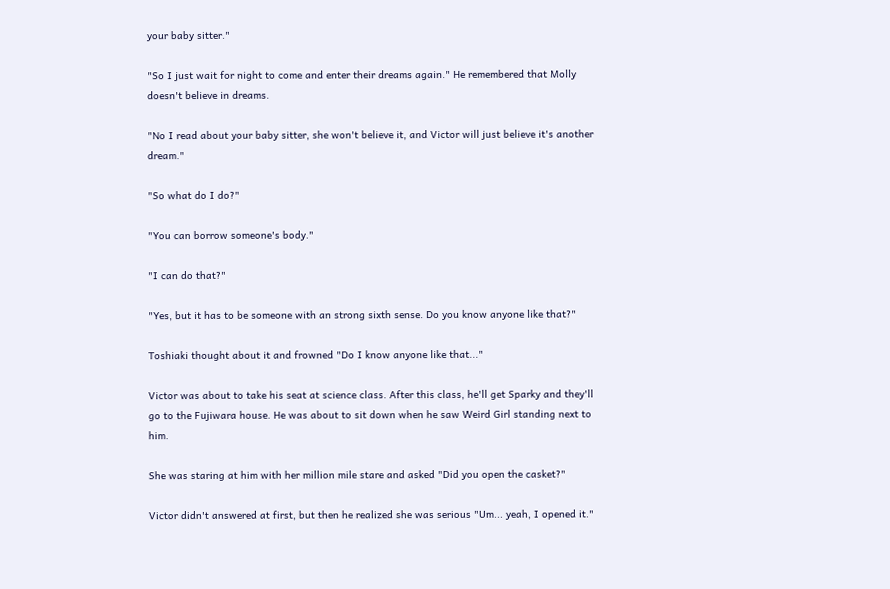your baby sitter."

"So I just wait for night to come and enter their dreams again." He remembered that Molly doesn't believe in dreams.

"No I read about your baby sitter, she won't believe it, and Victor will just believe it's another dream."

"So what do I do?"

"You can borrow someone's body."

"I can do that?"

"Yes, but it has to be someone with an strong sixth sense. Do you know anyone like that?"

Toshiaki thought about it and frowned "Do I know anyone like that..."

Victor was about to take his seat at science class. After this class, he'll get Sparky and they'll go to the Fujiwara house. He was about to sit down when he saw Weird Girl standing next to him.

She was staring at him with her million mile stare and asked "Did you open the casket?"

Victor didn't answered at first, but then he realized she was serious "Um... yeah, I opened it."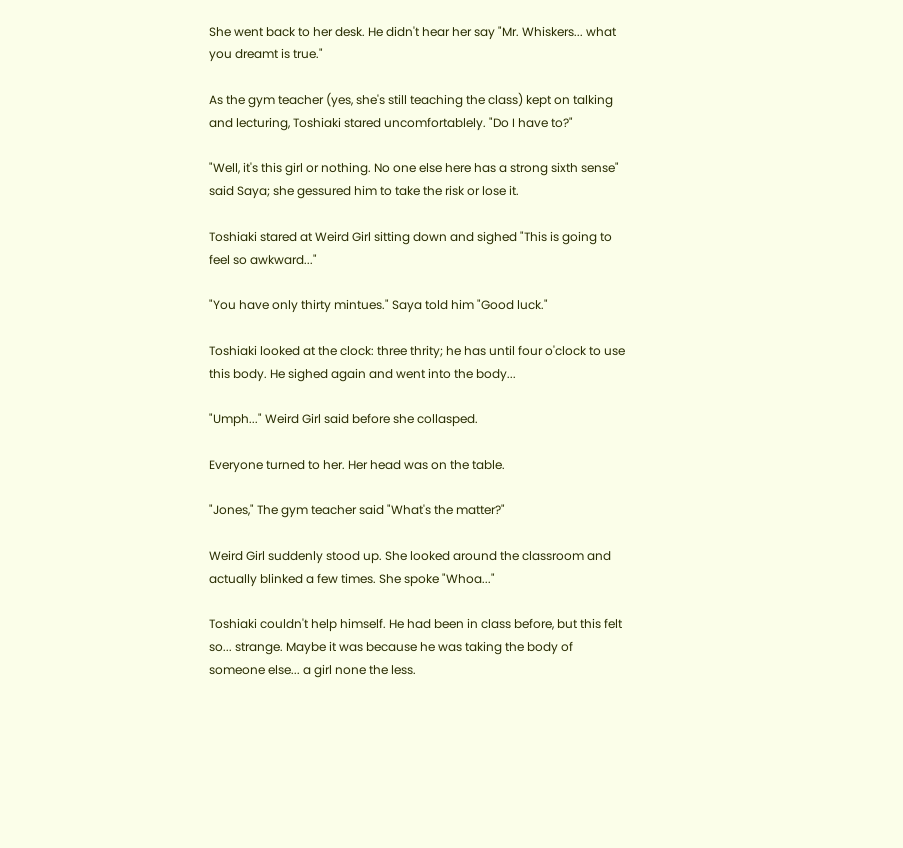She went back to her desk. He didn't hear her say "Mr. Whiskers... what you dreamt is true."

As the gym teacher (yes, she's still teaching the class) kept on talking and lecturing, Toshiaki stared uncomfortablely. "Do I have to?"

"Well, it's this girl or nothing. No one else here has a strong sixth sense" said Saya; she gessured him to take the risk or lose it.

Toshiaki stared at Weird Girl sitting down and sighed "This is going to feel so awkward..."

"You have only thirty mintues." Saya told him "Good luck."

Toshiaki looked at the clock: three thrity; he has until four o'clock to use this body. He sighed again and went into the body...

"Umph..." Weird Girl said before she collasped.

Everyone turned to her. Her head was on the table.

"Jones," The gym teacher said "What's the matter?"

Weird Girl suddenly stood up. She looked around the classroom and actually blinked a few times. She spoke "Whoa..."

Toshiaki couldn't help himself. He had been in class before, but this felt so... strange. Maybe it was because he was taking the body of someone else... a girl none the less.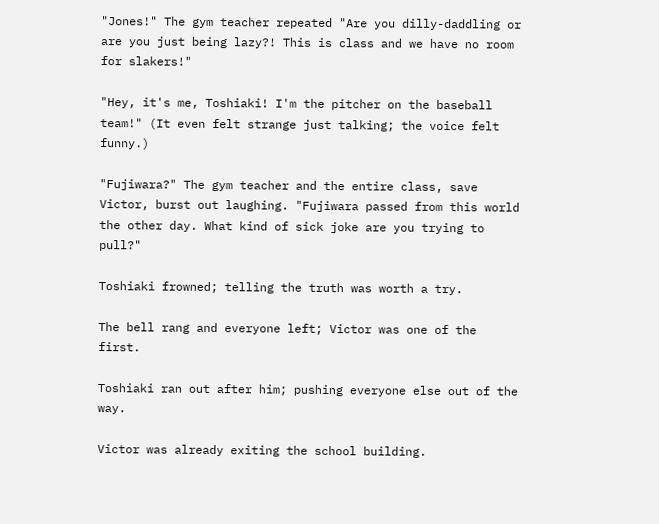"Jones!" The gym teacher repeated "Are you dilly-daddling or are you just being lazy?! This is class and we have no room for slakers!"

"Hey, it's me, Toshiaki! I'm the pitcher on the baseball team!" (It even felt strange just talking; the voice felt funny.)

"Fujiwara?" The gym teacher and the entire class, save Victor, burst out laughing. "Fujiwara passed from this world the other day. What kind of sick joke are you trying to pull?"

Toshiaki frowned; telling the truth was worth a try.

The bell rang and everyone left; Victor was one of the first.

Toshiaki ran out after him; pushing everyone else out of the way.

Victor was already exiting the school building.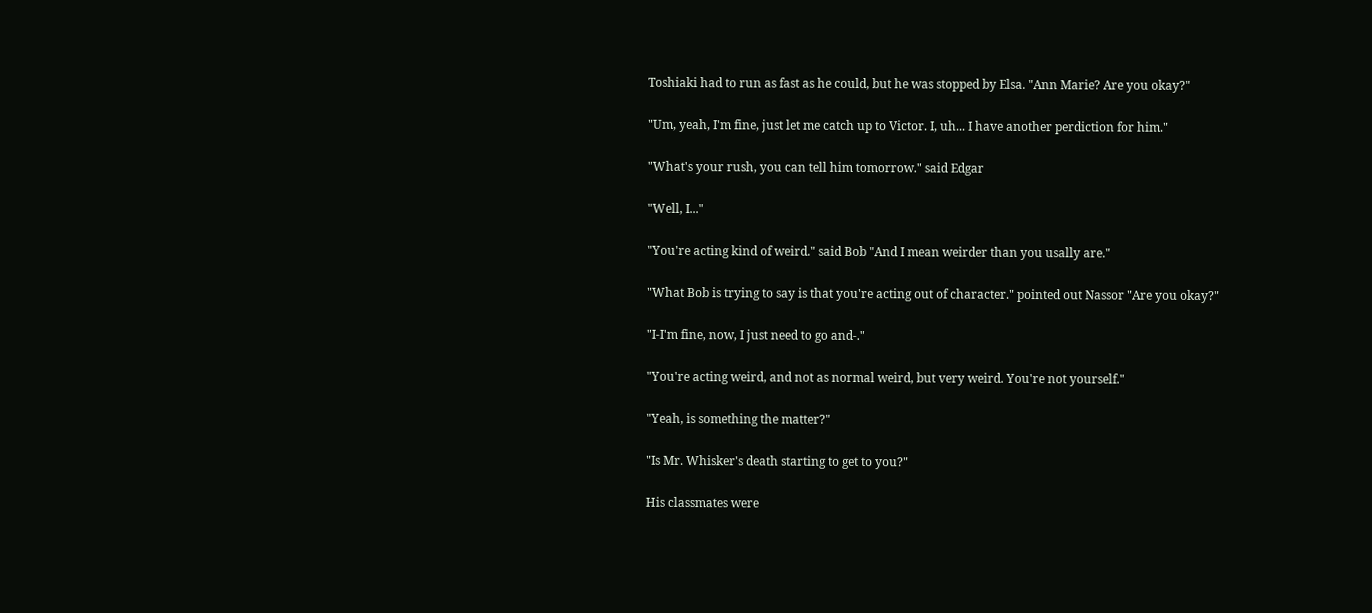Toshiaki had to run as fast as he could, but he was stopped by Elsa. "Ann Marie? Are you okay?"

"Um, yeah, I'm fine, just let me catch up to Victor. I, uh... I have another perdiction for him."

"What's your rush, you can tell him tomorrow." said Edgar

"Well, I..."

"You're acting kind of weird." said Bob "And I mean weirder than you usally are."

"What Bob is trying to say is that you're acting out of character." pointed out Nassor "Are you okay?"

"I-I'm fine, now, I just need to go and-."

"You're acting weird, and not as normal weird, but very weird. You're not yourself."

"Yeah, is something the matter?"

"Is Mr. Whisker's death starting to get to you?"

His classmates were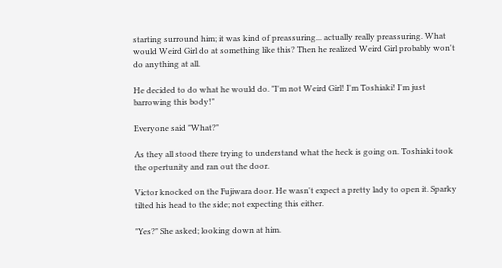starting surround him; it was kind of preassuring... actually really preassuring. What would Weird Girl do at something like this? Then he realized Weird Girl probably won't do anything at all.

He decided to do what he would do. "I'm not Weird Girl! I'm Toshiaki! I'm just barrowing this body!"

Everyone said "What?"

As they all stood there trying to understand what the heck is going on. Toshiaki took the opertunity and ran out the door.

Victor knocked on the Fujiwara door. He wasn't expect a pretty lady to open it. Sparky tilted his head to the side; not expecting this either.

"Yes?" She asked; looking down at him.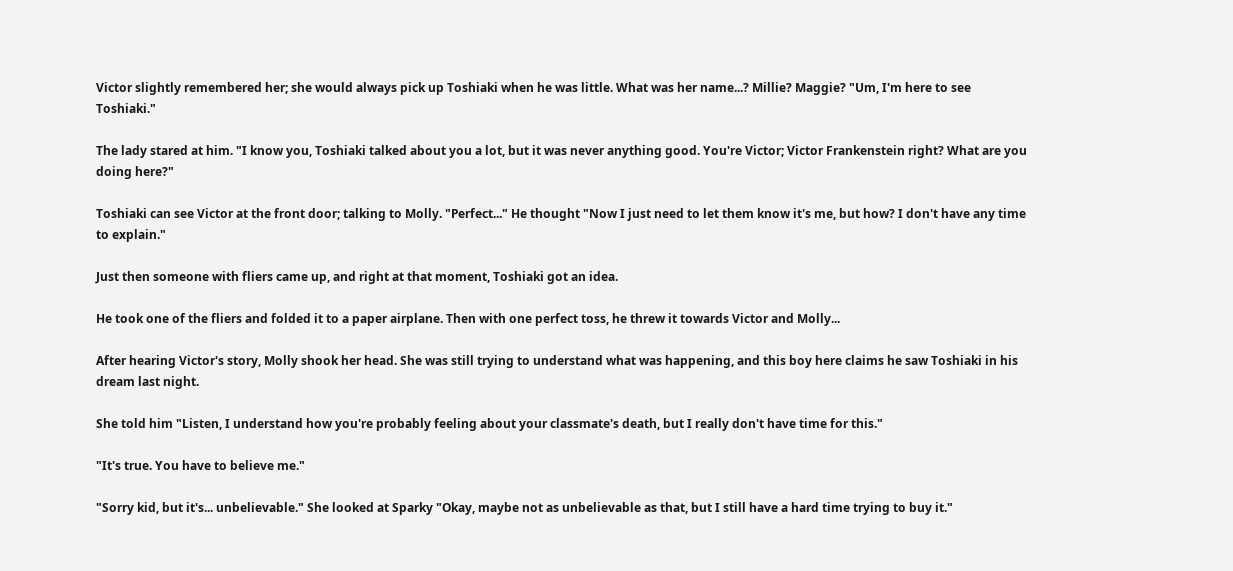Victor slightly remembered her; she would always pick up Toshiaki when he was little. What was her name...? Millie? Maggie? "Um, I'm here to see Toshiaki."

The lady stared at him. "I know you, Toshiaki talked about you a lot, but it was never anything good. You're Victor; Victor Frankenstein right? What are you doing here?"

Toshiaki can see Victor at the front door; talking to Molly. "Perfect..." He thought "Now I just need to let them know it's me, but how? I don't have any time to explain."

Just then someone with fliers came up, and right at that moment, Toshiaki got an idea.

He took one of the fliers and folded it to a paper airplane. Then with one perfect toss, he threw it towards Victor and Molly...

After hearing Victor's story, Molly shook her head. She was still trying to understand what was happening, and this boy here claims he saw Toshiaki in his dream last night.

She told him "Listen, I understand how you're probably feeling about your classmate's death, but I really don't have time for this."

"It's true. You have to believe me."

"Sorry kid, but it's... unbelievable." She looked at Sparky "Okay, maybe not as unbelievable as that, but I still have a hard time trying to buy it."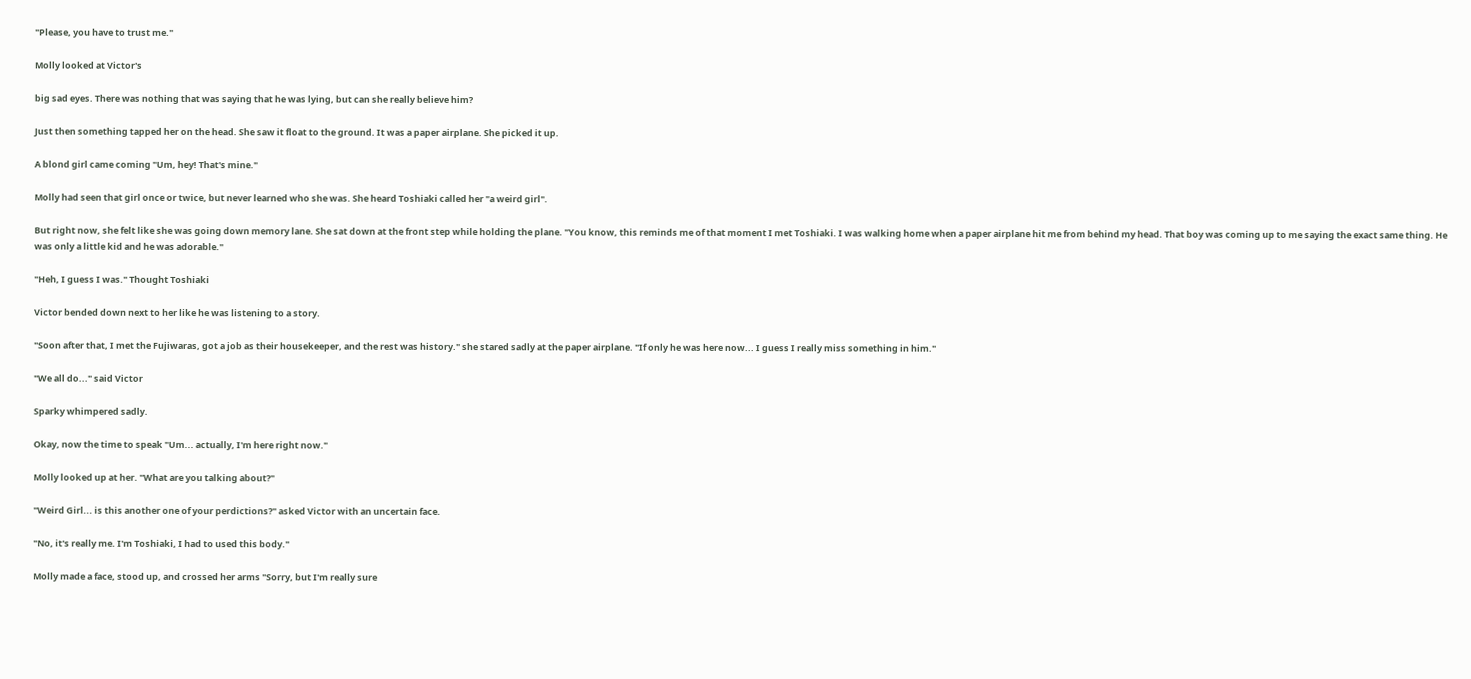"Please, you have to trust me."

Molly looked at Victor's

big sad eyes. There was nothing that was saying that he was lying, but can she really believe him?

Just then something tapped her on the head. She saw it float to the ground. It was a paper airplane. She picked it up.

A blond girl came coming "Um, hey! That's mine."

Molly had seen that girl once or twice, but never learned who she was. She heard Toshiaki called her "a weird girl".

But right now, she felt like she was going down memory lane. She sat down at the front step while holding the plane. "You know, this reminds me of that moment I met Toshiaki. I was walking home when a paper airplane hit me from behind my head. That boy was coming up to me saying the exact same thing. He was only a little kid and he was adorable."

"Heh, I guess I was." Thought Toshiaki

Victor bended down next to her like he was listening to a story.

"Soon after that, I met the Fujiwaras, got a job as their housekeeper, and the rest was history." she stared sadly at the paper airplane. "If only he was here now... I guess I really miss something in him."

"We all do..." said Victor

Sparky whimpered sadly.

Okay, now the time to speak "Um... actually, I'm here right now."

Molly looked up at her. "What are you talking about?"

"Weird Girl... is this another one of your perdictions?" asked Victor with an uncertain face.

"No, it's really me. I'm Toshiaki, I had to used this body."

Molly made a face, stood up, and crossed her arms "Sorry, but I'm really sure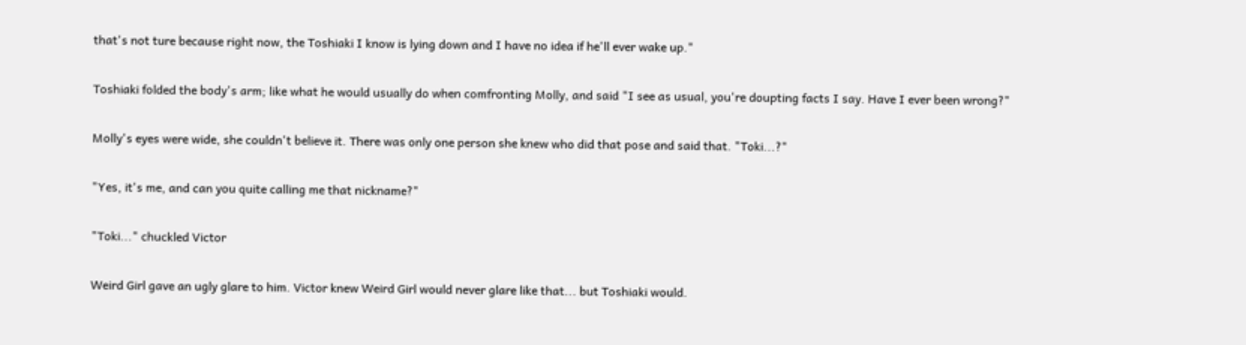that's not ture because right now, the Toshiaki I know is lying down and I have no idea if he'll ever wake up."

Toshiaki folded the body's arm; like what he would usually do when comfronting Molly, and said "I see as usual, you're doupting facts I say. Have I ever been wrong?"

Molly's eyes were wide, she couldn't believe it. There was only one person she knew who did that pose and said that. "Toki...?"

"Yes, it's me, and can you quite calling me that nickname?"

"Toki..." chuckled Victor

Weird Girl gave an ugly glare to him. Victor knew Weird Girl would never glare like that... but Toshiaki would.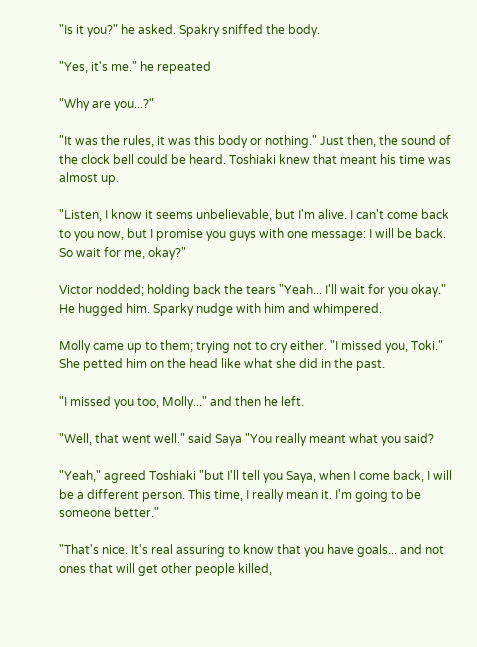"Is it you?" he asked. Spakry sniffed the body.

"Yes, it's me." he repeated

"Why are you...?"

"It was the rules, it was this body or nothing." Just then, the sound of the clock bell could be heard. Toshiaki knew that meant his time was almost up.

"Listen, I know it seems unbelievable, but I'm alive. I can't come back to you now, but I promise you guys with one message: I will be back. So wait for me, okay?"

Victor nodded; holding back the tears "Yeah... I'll wait for you okay." He hugged him. Sparky nudge with him and whimpered.

Molly came up to them; trying not to cry either. "I missed you, Toki." She petted him on the head like what she did in the past.

"I missed you too, Molly..." and then he left.

"Well, that went well." said Saya "You really meant what you said?

"Yeah," agreed Toshiaki "but I'll tell you Saya, when I come back, I will be a different person. This time, I really mean it. I'm going to be someone better."

"That's nice. It's real assuring to know that you have goals... and not ones that will get other people killed,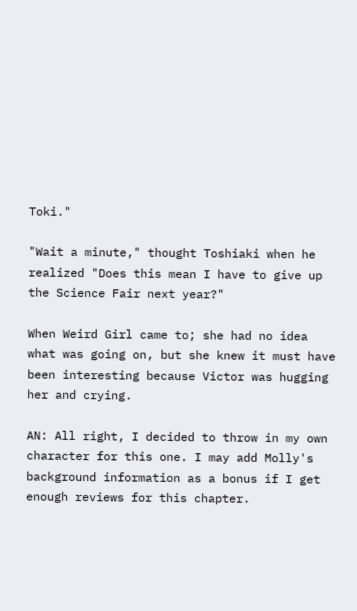Toki."

"Wait a minute," thought Toshiaki when he realized "Does this mean I have to give up the Science Fair next year?"

When Weird Girl came to; she had no idea what was going on, but she knew it must have been interesting because Victor was hugging her and crying.

AN: All right, I decided to throw in my own character for this one. I may add Molly's background information as a bonus if I get enough reviews for this chapter.